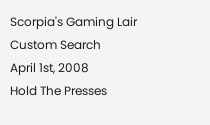Scorpia's Gaming Lair
Custom Search
April 1st, 2008
Hold The Presses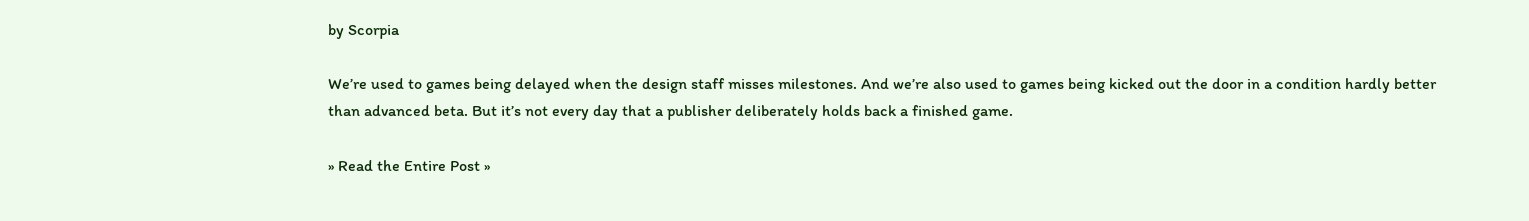by Scorpia

We’re used to games being delayed when the design staff misses milestones. And we’re also used to games being kicked out the door in a condition hardly better than advanced beta. But it’s not every day that a publisher deliberately holds back a finished game.

» Read the Entire Post »